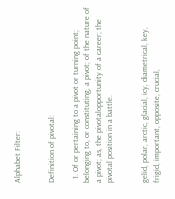Alphabet Filter:


Definition of pivotal:

  1. Of or pertaining to a pivot or turning point; belonging to, or constituting, a pivot; of the nature of a pivot; as, the pivotalopportunity of a career; the pivotal position in a battle.


gelid, polar, arctic, glacial, icy, diametrical, key, frigid, important, opposite, crucial,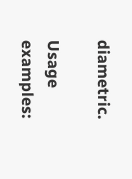diametric.

Usage examples: